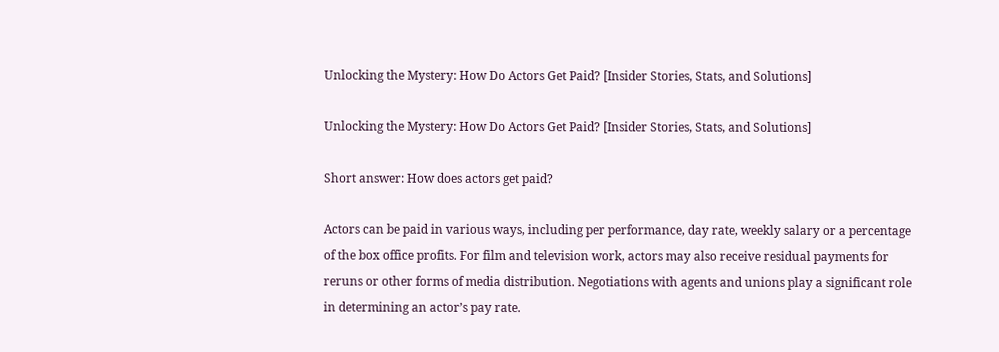Unlocking the Mystery: How Do Actors Get Paid? [Insider Stories, Stats, and Solutions]

Unlocking the Mystery: How Do Actors Get Paid? [Insider Stories, Stats, and Solutions]

Short answer: How does actors get paid?

Actors can be paid in various ways, including per performance, day rate, weekly salary or a percentage of the box office profits. For film and television work, actors may also receive residual payments for reruns or other forms of media distribution. Negotiations with agents and unions play a significant role in determining an actor’s pay rate.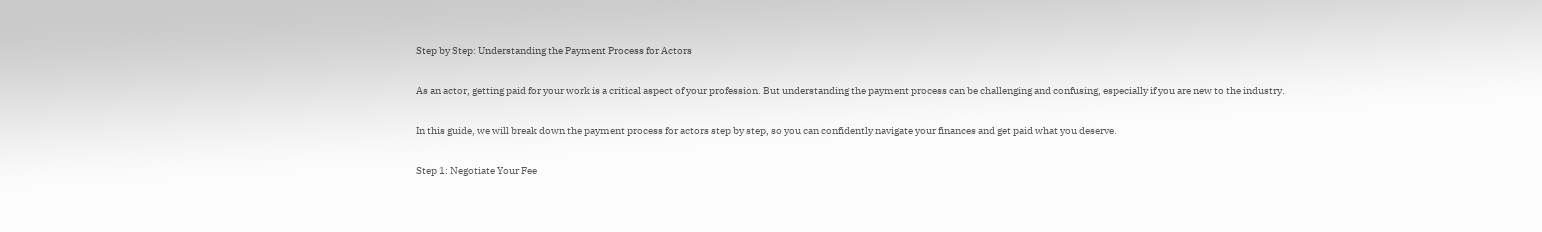Step by Step: Understanding the Payment Process for Actors

As an actor, getting paid for your work is a critical aspect of your profession. But understanding the payment process can be challenging and confusing, especially if you are new to the industry.

In this guide, we will break down the payment process for actors step by step, so you can confidently navigate your finances and get paid what you deserve.

Step 1: Negotiate Your Fee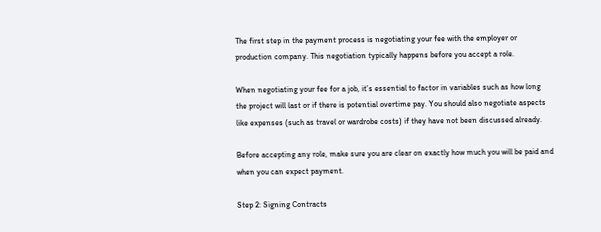The first step in the payment process is negotiating your fee with the employer or production company. This negotiation typically happens before you accept a role.

When negotiating your fee for a job, it’s essential to factor in variables such as how long the project will last or if there is potential overtime pay. You should also negotiate aspects like expenses (such as travel or wardrobe costs) if they have not been discussed already.

Before accepting any role, make sure you are clear on exactly how much you will be paid and when you can expect payment.

Step 2: Signing Contracts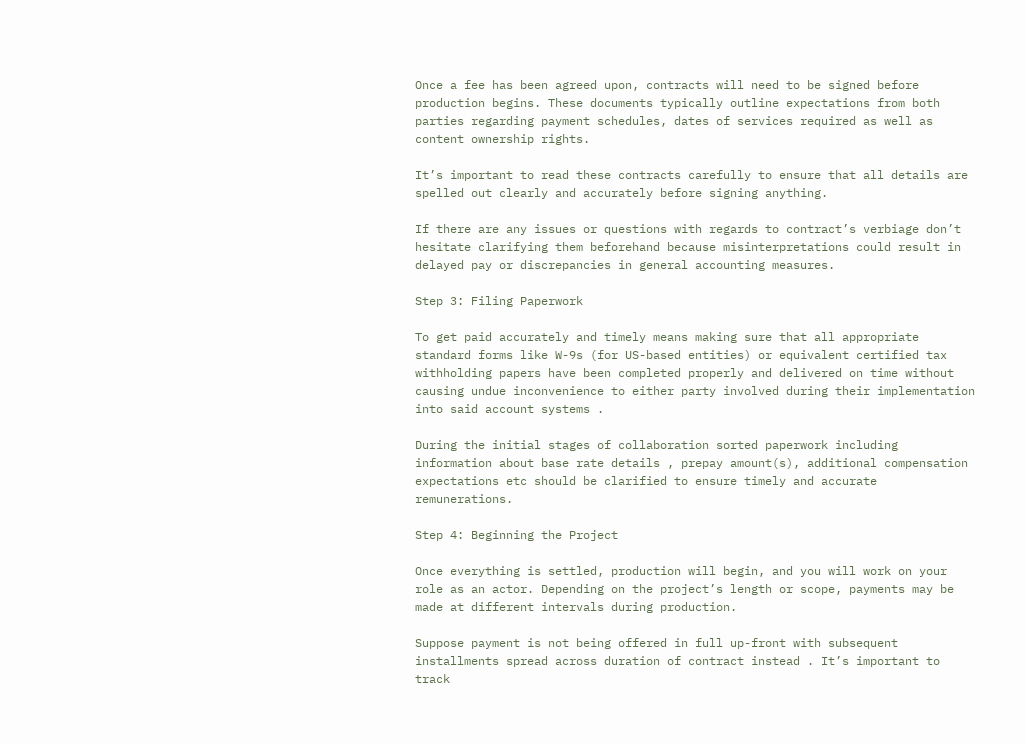Once a fee has been agreed upon, contracts will need to be signed before production begins. These documents typically outline expectations from both parties regarding payment schedules, dates of services required as well as content ownership rights.

It’s important to read these contracts carefully to ensure that all details are spelled out clearly and accurately before signing anything.

If there are any issues or questions with regards to contract’s verbiage don’t hesitate clarifying them beforehand because misinterpretations could result in delayed pay or discrepancies in general accounting measures.

Step 3: Filing Paperwork

To get paid accurately and timely means making sure that all appropriate standard forms like W-9s (for US-based entities) or equivalent certified tax withholding papers have been completed properly and delivered on time without causing undue inconvenience to either party involved during their implementation into said account systems .

During the initial stages of collaboration sorted paperwork including information about base rate details , prepay amount(s), additional compensation expectations etc should be clarified to ensure timely and accurate remunerations.

Step 4: Beginning the Project

Once everything is settled, production will begin, and you will work on your role as an actor. Depending on the project’s length or scope, payments may be made at different intervals during production.

Suppose payment is not being offered in full up-front with subsequent installments spread across duration of contract instead . It’s important to track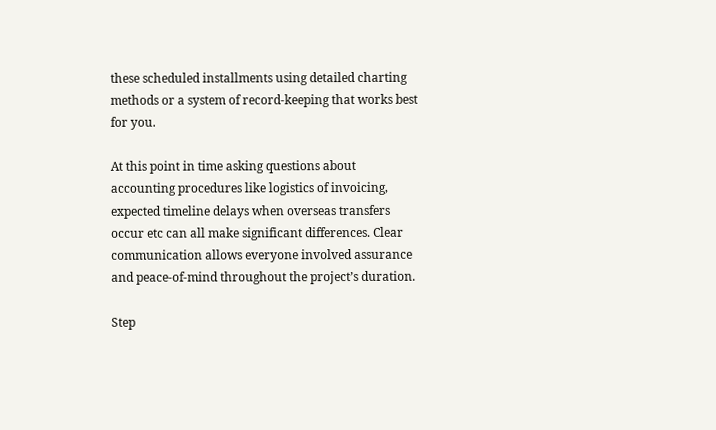these scheduled installments using detailed charting methods or a system of record-keeping that works best for you.

At this point in time asking questions about accounting procedures like logistics of invoicing, expected timeline delays when overseas transfers occur etc can all make significant differences. Clear communication allows everyone involved assurance and peace-of-mind throughout the project’s duration.

Step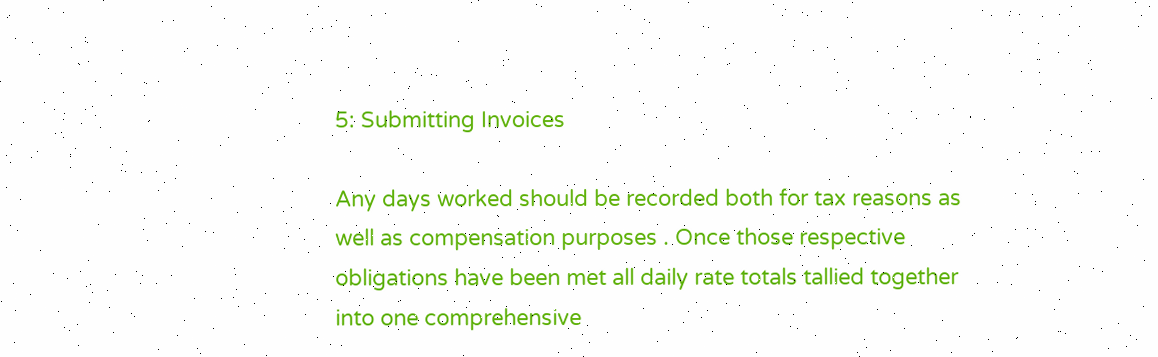5: Submitting Invoices

Any days worked should be recorded both for tax reasons as well as compensation purposes . Once those respective obligations have been met all daily rate totals tallied together into one comprehensive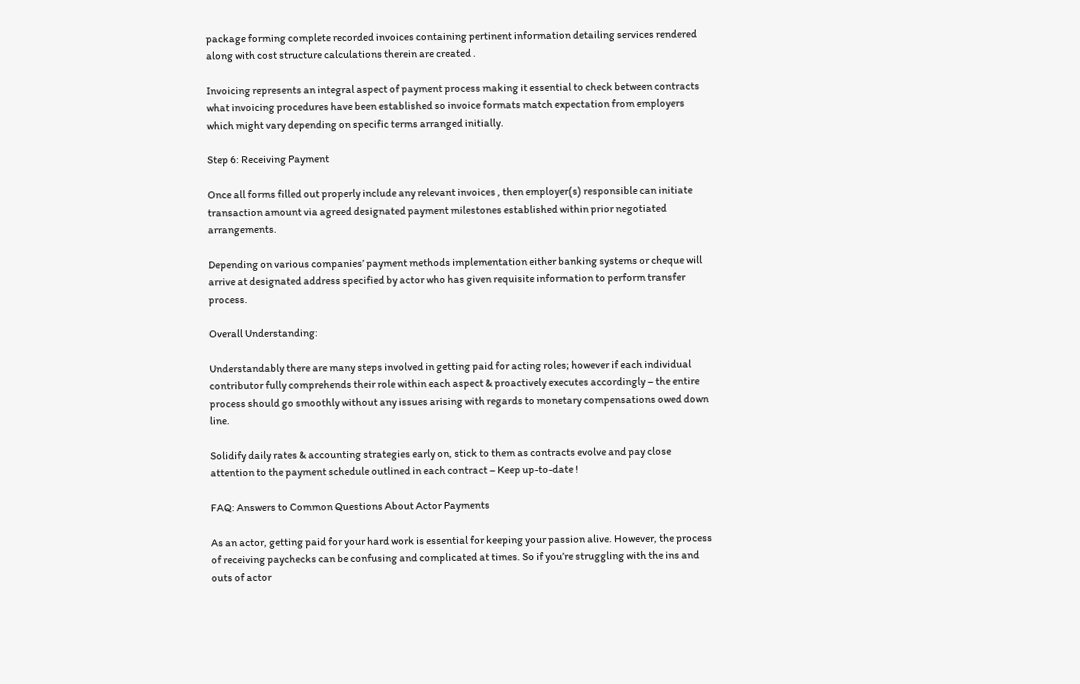package forming complete recorded invoices containing pertinent information detailing services rendered along with cost structure calculations therein are created .

Invoicing represents an integral aspect of payment process making it essential to check between contracts what invoicing procedures have been established so invoice formats match expectation from employers which might vary depending on specific terms arranged initially.

Step 6: Receiving Payment

Once all forms filled out properly include any relevant invoices , then employer(s) responsible can initiate transaction amount via agreed designated payment milestones established within prior negotiated arrangements.

Depending on various companies’ payment methods implementation either banking systems or cheque will arrive at designated address specified by actor who has given requisite information to perform transfer process.

Overall Understanding:

Understandably there are many steps involved in getting paid for acting roles; however if each individual contributor fully comprehends their role within each aspect & proactively executes accordingly – the entire process should go smoothly without any issues arising with regards to monetary compensations owed down line.

Solidify daily rates & accounting strategies early on, stick to them as contracts evolve and pay close attention to the payment schedule outlined in each contract – Keep up-to-date !

FAQ: Answers to Common Questions About Actor Payments

As an actor, getting paid for your hard work is essential for keeping your passion alive. However, the process of receiving paychecks can be confusing and complicated at times. So if you’re struggling with the ins and outs of actor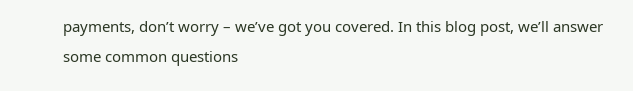payments, don’t worry – we’ve got you covered. In this blog post, we’ll answer some common questions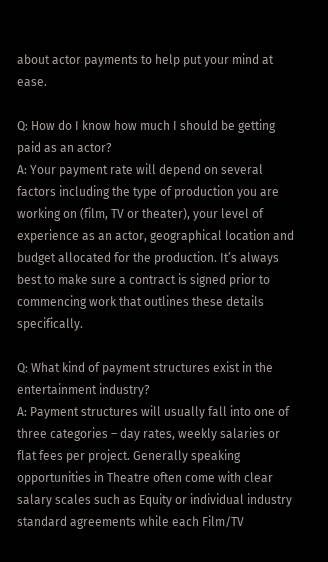about actor payments to help put your mind at ease.

Q: How do I know how much I should be getting paid as an actor?
A: Your payment rate will depend on several factors including the type of production you are working on (film, TV or theater), your level of experience as an actor, geographical location and budget allocated for the production. It’s always best to make sure a contract is signed prior to commencing work that outlines these details specifically.

Q: What kind of payment structures exist in the entertainment industry?
A: Payment structures will usually fall into one of three categories – day rates, weekly salaries or flat fees per project. Generally speaking opportunities in Theatre often come with clear salary scales such as Equity or individual industry standard agreements while each Film/TV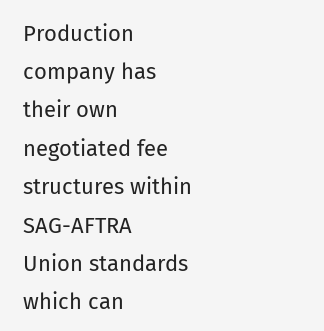Production company has their own negotiated fee structures within SAG-AFTRA Union standards which can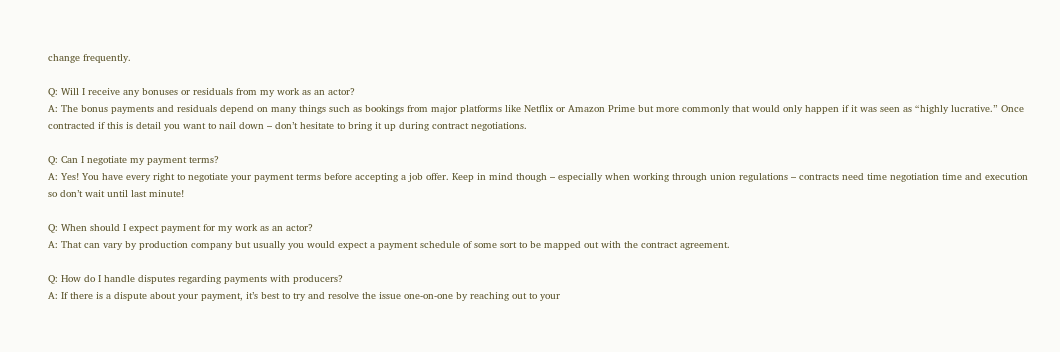change frequently.

Q: Will I receive any bonuses or residuals from my work as an actor?
A: The bonus payments and residuals depend on many things such as bookings from major platforms like Netflix or Amazon Prime but more commonly that would only happen if it was seen as “highly lucrative.” Once contracted if this is detail you want to nail down – don’t hesitate to bring it up during contract negotiations.

Q: Can I negotiate my payment terms?
A: Yes! You have every right to negotiate your payment terms before accepting a job offer. Keep in mind though – especially when working through union regulations – contracts need time negotiation time and execution so don’t wait until last minute!

Q: When should I expect payment for my work as an actor?
A: That can vary by production company but usually you would expect a payment schedule of some sort to be mapped out with the contract agreement.

Q: How do I handle disputes regarding payments with producers?
A: If there is a dispute about your payment, it’s best to try and resolve the issue one-on-one by reaching out to your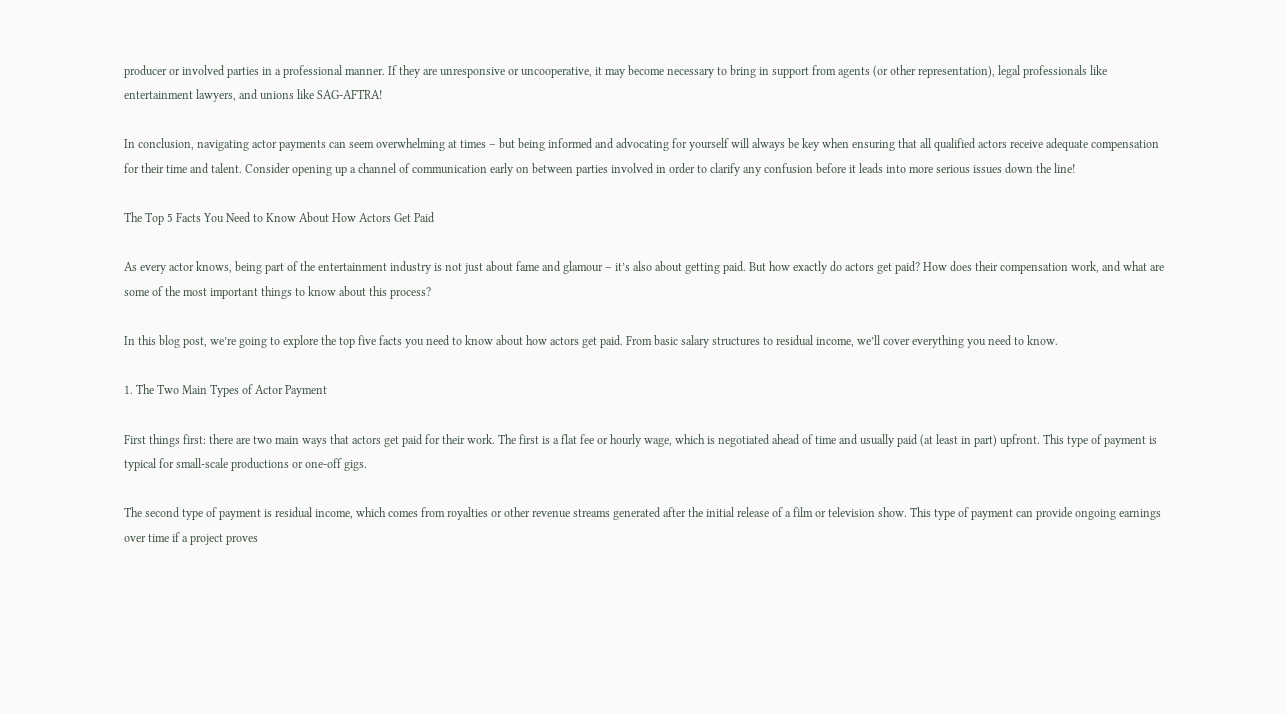producer or involved parties in a professional manner. If they are unresponsive or uncooperative, it may become necessary to bring in support from agents (or other representation), legal professionals like entertainment lawyers, and unions like SAG-AFTRA!

In conclusion, navigating actor payments can seem overwhelming at times – but being informed and advocating for yourself will always be key when ensuring that all qualified actors receive adequate compensation for their time and talent. Consider opening up a channel of communication early on between parties involved in order to clarify any confusion before it leads into more serious issues down the line!

The Top 5 Facts You Need to Know About How Actors Get Paid

As every actor knows, being part of the entertainment industry is not just about fame and glamour – it’s also about getting paid. But how exactly do actors get paid? How does their compensation work, and what are some of the most important things to know about this process?

In this blog post, we’re going to explore the top five facts you need to know about how actors get paid. From basic salary structures to residual income, we’ll cover everything you need to know.

1. The Two Main Types of Actor Payment

First things first: there are two main ways that actors get paid for their work. The first is a flat fee or hourly wage, which is negotiated ahead of time and usually paid (at least in part) upfront. This type of payment is typical for small-scale productions or one-off gigs.

The second type of payment is residual income, which comes from royalties or other revenue streams generated after the initial release of a film or television show. This type of payment can provide ongoing earnings over time if a project proves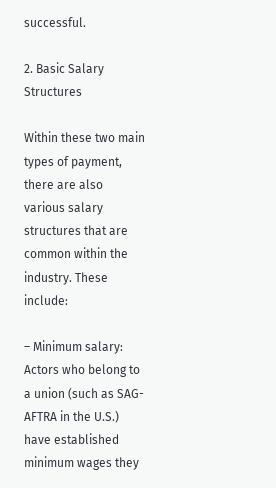successful.

2. Basic Salary Structures

Within these two main types of payment, there are also various salary structures that are common within the industry. These include:

– Minimum salary: Actors who belong to a union (such as SAG-AFTRA in the U.S.) have established minimum wages they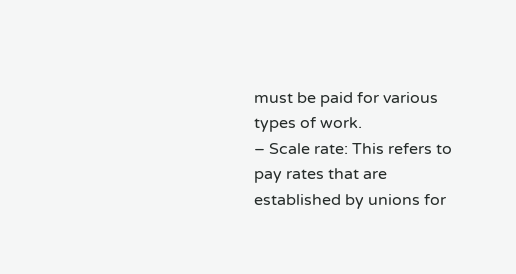must be paid for various types of work.
– Scale rate: This refers to pay rates that are established by unions for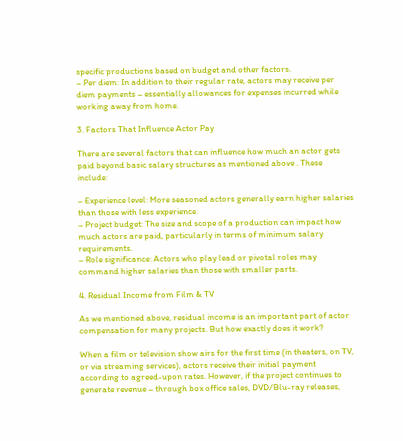specific productions based on budget and other factors.
– Per diem: In addition to their regular rate, actors may receive per diem payments – essentially allowances for expenses incurred while working away from home.

3. Factors That Influence Actor Pay

There are several factors that can influence how much an actor gets paid beyond basic salary structures as mentioned above . These include:

– Experience level: More seasoned actors generally earn higher salaries than those with less experience.
– Project budget: The size and scope of a production can impact how much actors are paid, particularly in terms of minimum salary requirements.
– Role significance: Actors who play lead or pivotal roles may command higher salaries than those with smaller parts.

4. Residual Income from Film & TV

As we mentioned above, residual income is an important part of actor compensation for many projects. But how exactly does it work?

When a film or television show airs for the first time (in theaters, on TV, or via streaming services), actors receive their initial payment according to agreed-upon rates. However, if the project continues to generate revenue – through box office sales, DVD/Blu-ray releases,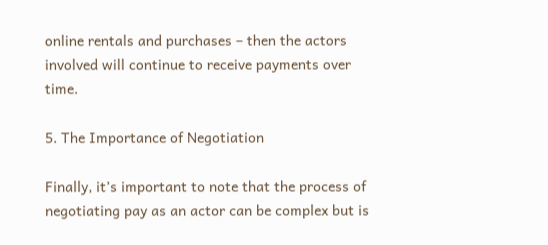online rentals and purchases – then the actors involved will continue to receive payments over time.

5. The Importance of Negotiation

Finally, it’s important to note that the process of negotiating pay as an actor can be complex but is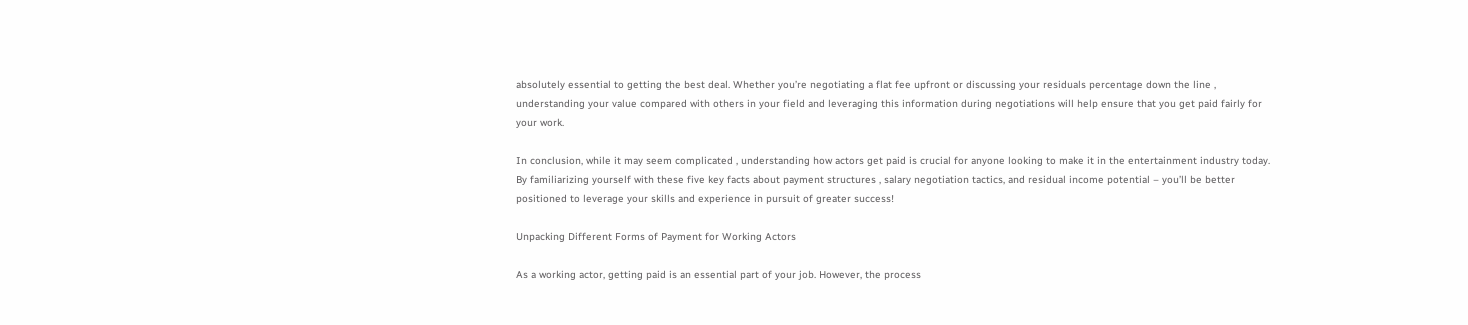absolutely essential to getting the best deal. Whether you’re negotiating a flat fee upfront or discussing your residuals percentage down the line , understanding your value compared with others in your field and leveraging this information during negotiations will help ensure that you get paid fairly for your work.

In conclusion, while it may seem complicated , understanding how actors get paid is crucial for anyone looking to make it in the entertainment industry today. By familiarizing yourself with these five key facts about payment structures , salary negotiation tactics, and residual income potential – you’ll be better positioned to leverage your skills and experience in pursuit of greater success!

Unpacking Different Forms of Payment for Working Actors

As a working actor, getting paid is an essential part of your job. However, the process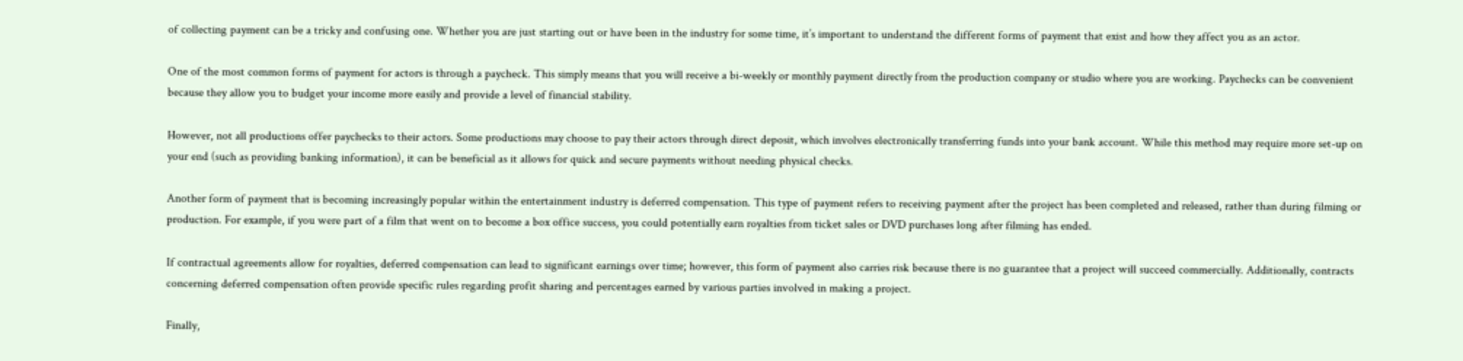of collecting payment can be a tricky and confusing one. Whether you are just starting out or have been in the industry for some time, it’s important to understand the different forms of payment that exist and how they affect you as an actor.

One of the most common forms of payment for actors is through a paycheck. This simply means that you will receive a bi-weekly or monthly payment directly from the production company or studio where you are working. Paychecks can be convenient because they allow you to budget your income more easily and provide a level of financial stability.

However, not all productions offer paychecks to their actors. Some productions may choose to pay their actors through direct deposit, which involves electronically transferring funds into your bank account. While this method may require more set-up on your end (such as providing banking information), it can be beneficial as it allows for quick and secure payments without needing physical checks.

Another form of payment that is becoming increasingly popular within the entertainment industry is deferred compensation. This type of payment refers to receiving payment after the project has been completed and released, rather than during filming or production. For example, if you were part of a film that went on to become a box office success, you could potentially earn royalties from ticket sales or DVD purchases long after filming has ended.

If contractual agreements allow for royalties, deferred compensation can lead to significant earnings over time; however, this form of payment also carries risk because there is no guarantee that a project will succeed commercially. Additionally, contracts concerning deferred compensation often provide specific rules regarding profit sharing and percentages earned by various parties involved in making a project.

Finally,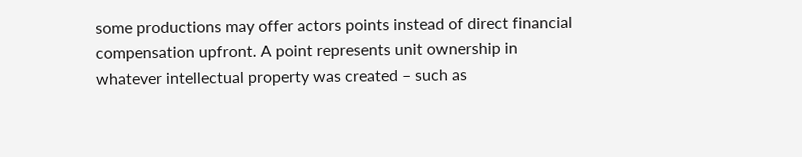some productions may offer actors points instead of direct financial compensation upfront. A point represents unit ownership in whatever intellectual property was created – such as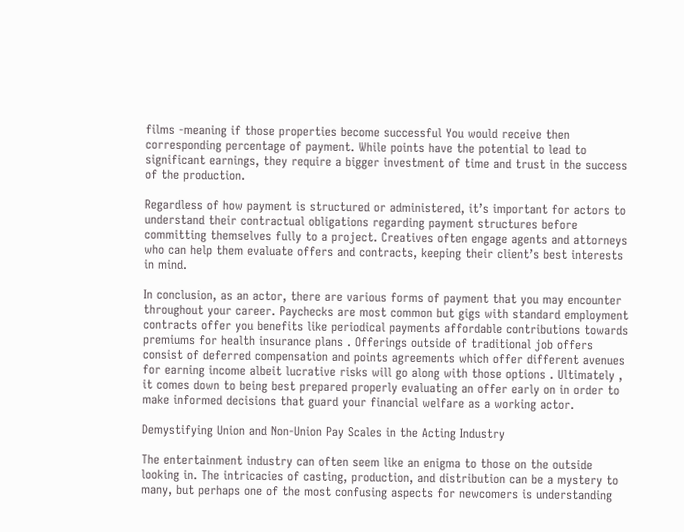films -meaning if those properties become successful You would receive then corresponding percentage of payment. While points have the potential to lead to significant earnings, they require a bigger investment of time and trust in the success of the production.

Regardless of how payment is structured or administered, it’s important for actors to understand their contractual obligations regarding payment structures before committing themselves fully to a project. Creatives often engage agents and attorneys who can help them evaluate offers and contracts, keeping their client’s best interests in mind.

In conclusion, as an actor, there are various forms of payment that you may encounter throughout your career. Paychecks are most common but gigs with standard employment contracts offer you benefits like periodical payments affordable contributions towards premiums for health insurance plans . Offerings outside of traditional job offers consist of deferred compensation and points agreements which offer different avenues for earning income albeit lucrative risks will go along with those options . Ultimately , it comes down to being best prepared properly evaluating an offer early on in order to make informed decisions that guard your financial welfare as a working actor.

Demystifying Union and Non-Union Pay Scales in the Acting Industry

The entertainment industry can often seem like an enigma to those on the outside looking in. The intricacies of casting, production, and distribution can be a mystery to many, but perhaps one of the most confusing aspects for newcomers is understanding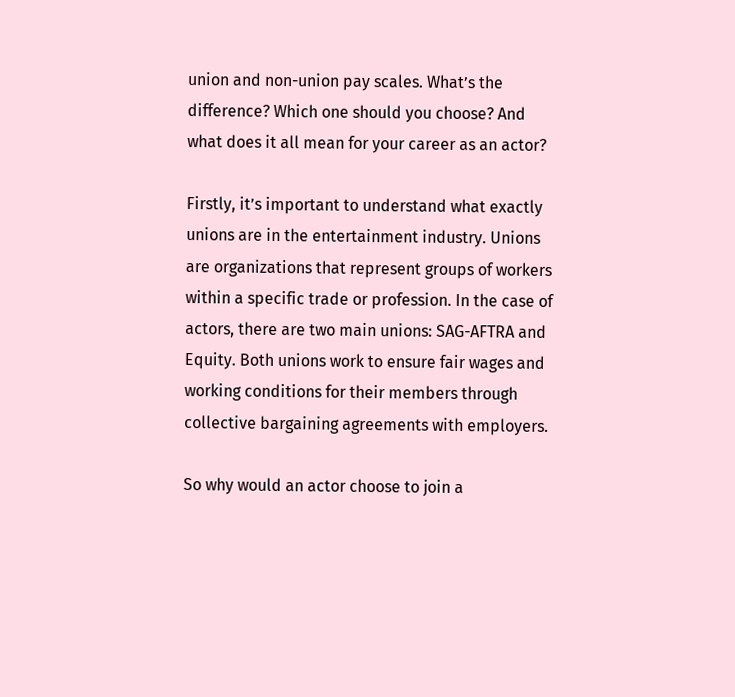union and non-union pay scales. What’s the difference? Which one should you choose? And what does it all mean for your career as an actor?

Firstly, it’s important to understand what exactly unions are in the entertainment industry. Unions are organizations that represent groups of workers within a specific trade or profession. In the case of actors, there are two main unions: SAG-AFTRA and Equity. Both unions work to ensure fair wages and working conditions for their members through collective bargaining agreements with employers.

So why would an actor choose to join a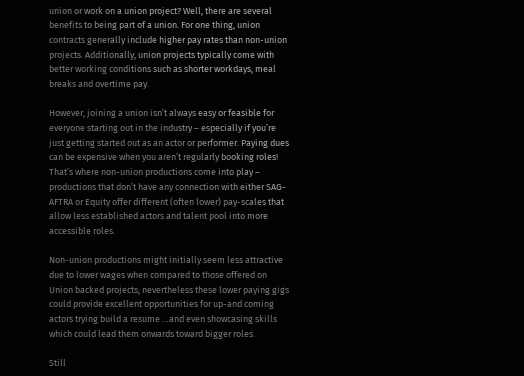union or work on a union project? Well, there are several benefits to being part of a union. For one thing, union contracts generally include higher pay rates than non-union projects. Additionally, union projects typically come with better working conditions such as shorter workdays, meal breaks and overtime pay.

However, joining a union isn’t always easy or feasible for everyone starting out in the industry – especially if you’re just getting started out as an actor or performer. Paying dues can be expensive when you aren’t regularly booking roles! That’s where non-union productions come into play – productions that don’t have any connection with either SAG-AFTRA or Equity offer different (often lower) pay-scales that allow less established actors and talent pool into more accessible roles.

Non-union productions might initially seem less attractive due to lower wages when compared to those offered on Union backed projects; nevertheless these lower paying gigs could provide excellent opportunities for up-and coming actors trying build a resume …and even showcasing skills which could lead them onwards toward bigger roles.

Still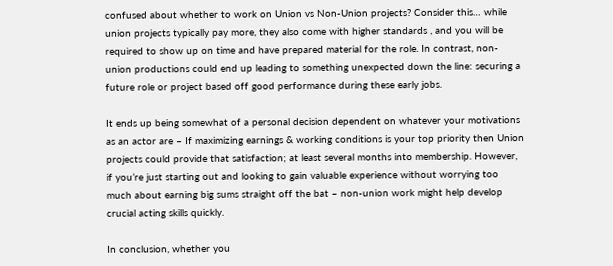confused about whether to work on Union vs Non-Union projects? Consider this… while union projects typically pay more, they also come with higher standards , and you will be required to show up on time and have prepared material for the role. In contrast, non-union productions could end up leading to something unexpected down the line: securing a future role or project based off good performance during these early jobs.

It ends up being somewhat of a personal decision dependent on whatever your motivations as an actor are – If maximizing earnings & working conditions is your top priority then Union projects could provide that satisfaction; at least several months into membership. However, if you’re just starting out and looking to gain valuable experience without worrying too much about earning big sums straight off the bat – non-union work might help develop crucial acting skills quickly.

In conclusion, whether you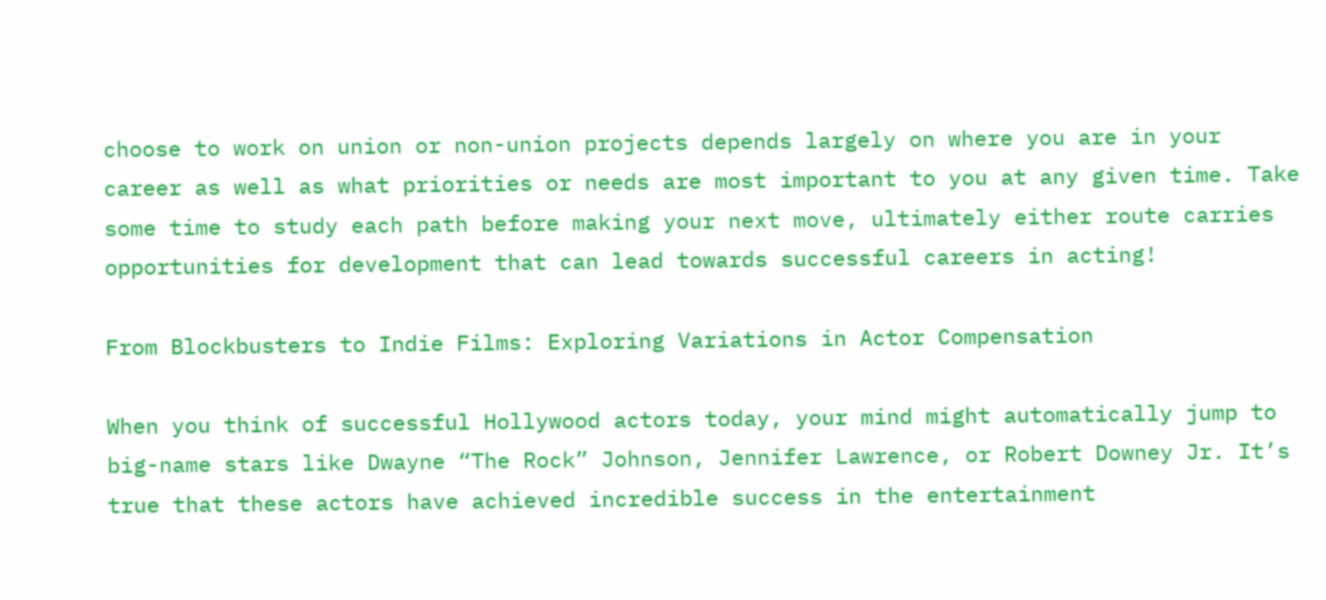choose to work on union or non-union projects depends largely on where you are in your career as well as what priorities or needs are most important to you at any given time. Take some time to study each path before making your next move, ultimately either route carries opportunities for development that can lead towards successful careers in acting!

From Blockbusters to Indie Films: Exploring Variations in Actor Compensation

When you think of successful Hollywood actors today, your mind might automatically jump to big-name stars like Dwayne “The Rock” Johnson, Jennifer Lawrence, or Robert Downey Jr. It’s true that these actors have achieved incredible success in the entertainment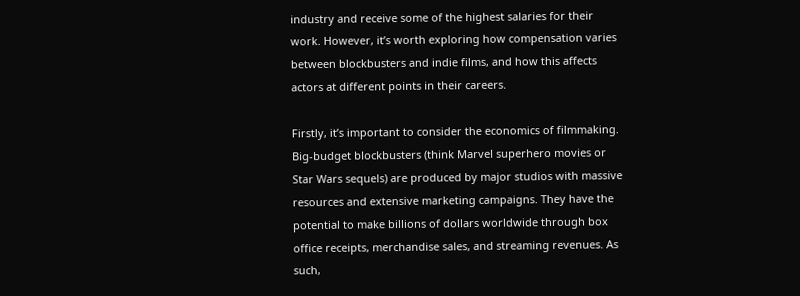industry and receive some of the highest salaries for their work. However, it’s worth exploring how compensation varies between blockbusters and indie films, and how this affects actors at different points in their careers.

Firstly, it’s important to consider the economics of filmmaking. Big-budget blockbusters (think Marvel superhero movies or Star Wars sequels) are produced by major studios with massive resources and extensive marketing campaigns. They have the potential to make billions of dollars worldwide through box office receipts, merchandise sales, and streaming revenues. As such,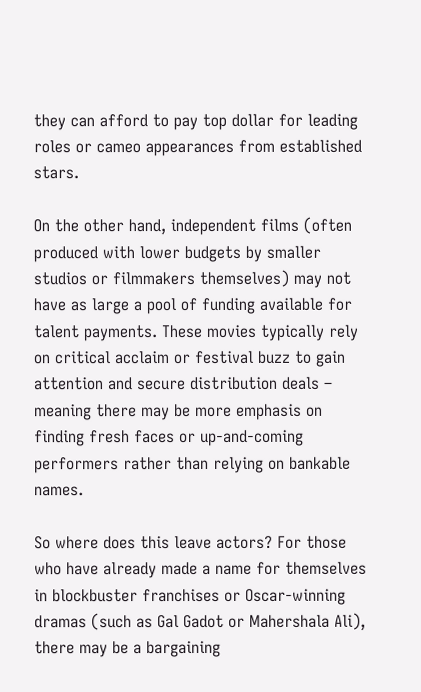they can afford to pay top dollar for leading roles or cameo appearances from established stars.

On the other hand, independent films (often produced with lower budgets by smaller studios or filmmakers themselves) may not have as large a pool of funding available for talent payments. These movies typically rely on critical acclaim or festival buzz to gain attention and secure distribution deals – meaning there may be more emphasis on finding fresh faces or up-and-coming performers rather than relying on bankable names.

So where does this leave actors? For those who have already made a name for themselves in blockbuster franchises or Oscar-winning dramas (such as Gal Gadot or Mahershala Ali), there may be a bargaining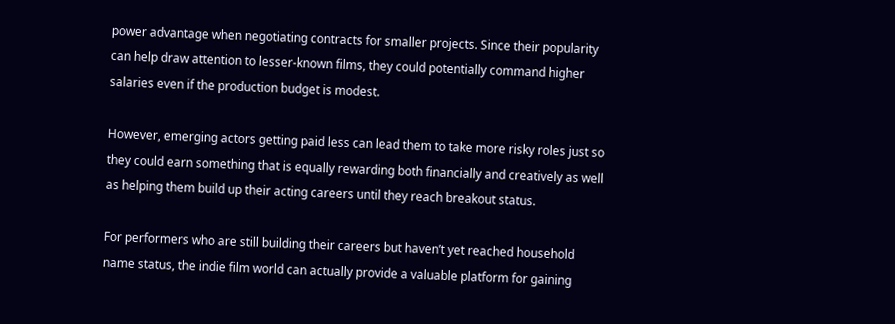power advantage when negotiating contracts for smaller projects. Since their popularity can help draw attention to lesser-known films, they could potentially command higher salaries even if the production budget is modest.

However, emerging actors getting paid less can lead them to take more risky roles just so they could earn something that is equally rewarding both financially and creatively as well as helping them build up their acting careers until they reach breakout status.

For performers who are still building their careers but haven’t yet reached household name status, the indie film world can actually provide a valuable platform for gaining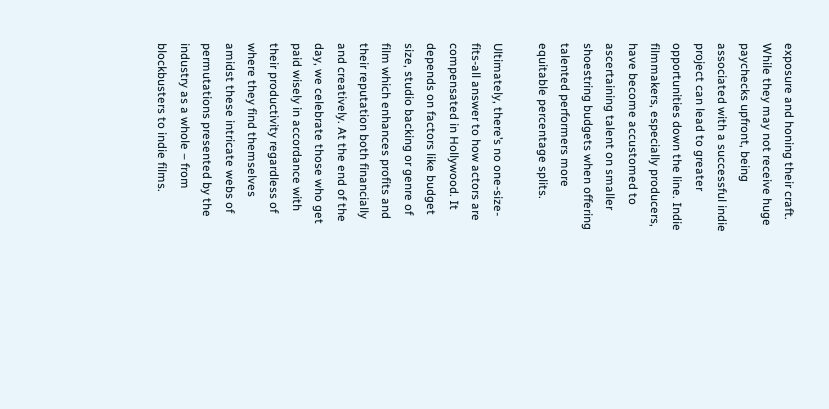exposure and honing their craft. While they may not receive huge paychecks upfront, being associated with a successful indie project can lead to greater opportunities down the line. Indie filmmakers, especially producers, have become accustomed to ascertaining talent on smaller shoestring budgets when offering talented performers more equitable percentage splits.

Ultimately, there’s no one-size-fits-all answer to how actors are compensated in Hollywood. It depends on factors like budget size, studio backing or genre of film which enhances profits and their reputation both financially and creatively. At the end of the day, we celebrate those who get paid wisely in accordance with their productivity regardless of where they find themselves amidst these intricate webs of permutations presented by the industry as a whole – from blockbusters to indie films.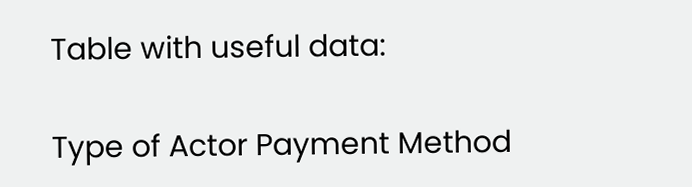Table with useful data:

Type of Actor Payment Method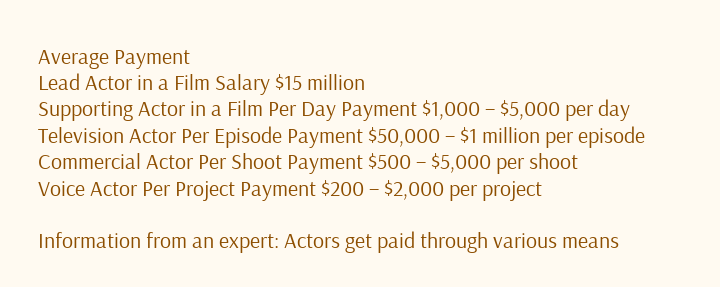Average Payment
Lead Actor in a Film Salary $15 million
Supporting Actor in a Film Per Day Payment $1,000 – $5,000 per day
Television Actor Per Episode Payment $50,000 – $1 million per episode
Commercial Actor Per Shoot Payment $500 – $5,000 per shoot
Voice Actor Per Project Payment $200 – $2,000 per project

Information from an expert: Actors get paid through various means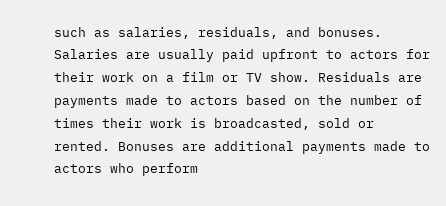such as salaries, residuals, and bonuses. Salaries are usually paid upfront to actors for their work on a film or TV show. Residuals are payments made to actors based on the number of times their work is broadcasted, sold or rented. Bonuses are additional payments made to actors who perform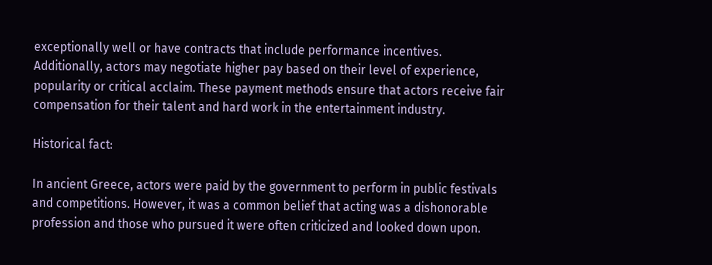exceptionally well or have contracts that include performance incentives. Additionally, actors may negotiate higher pay based on their level of experience, popularity or critical acclaim. These payment methods ensure that actors receive fair compensation for their talent and hard work in the entertainment industry.

Historical fact:

In ancient Greece, actors were paid by the government to perform in public festivals and competitions. However, it was a common belief that acting was a dishonorable profession and those who pursued it were often criticized and looked down upon.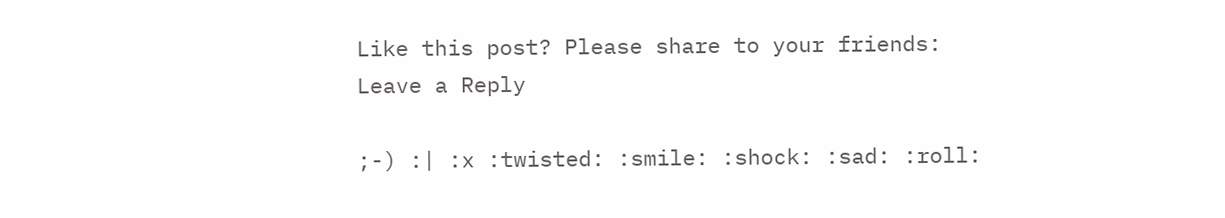Like this post? Please share to your friends:
Leave a Reply

;-) :| :x :twisted: :smile: :shock: :sad: :roll: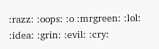:razz: :oops: :o :mrgreen: :lol: :idea: :grin: :evil: :cry: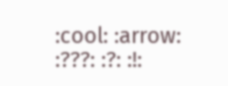:cool: :arrow: :???: :?: :!: